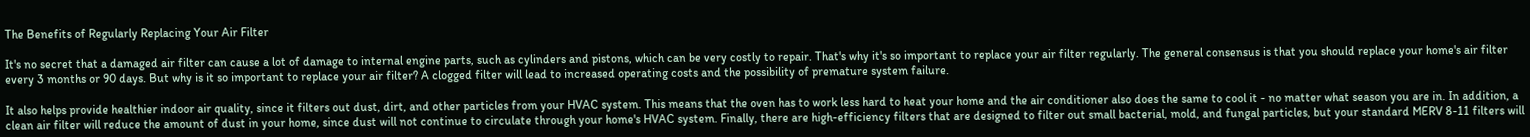The Benefits of Regularly Replacing Your Air Filter

It's no secret that a damaged air filter can cause a lot of damage to internal engine parts, such as cylinders and pistons, which can be very costly to repair. That's why it's so important to replace your air filter regularly. The general consensus is that you should replace your home's air filter every 3 months or 90 days. But why is it so important to replace your air filter? A clogged filter will lead to increased operating costs and the possibility of premature system failure.

It also helps provide healthier indoor air quality, since it filters out dust, dirt, and other particles from your HVAC system. This means that the oven has to work less hard to heat your home and the air conditioner also does the same to cool it - no matter what season you are in. In addition, a clean air filter will reduce the amount of dust in your home, since dust will not continue to circulate through your home's HVAC system. Finally, there are high-efficiency filters that are designed to filter out small bacterial, mold, and fungal particles, but your standard MERV 8-11 filters will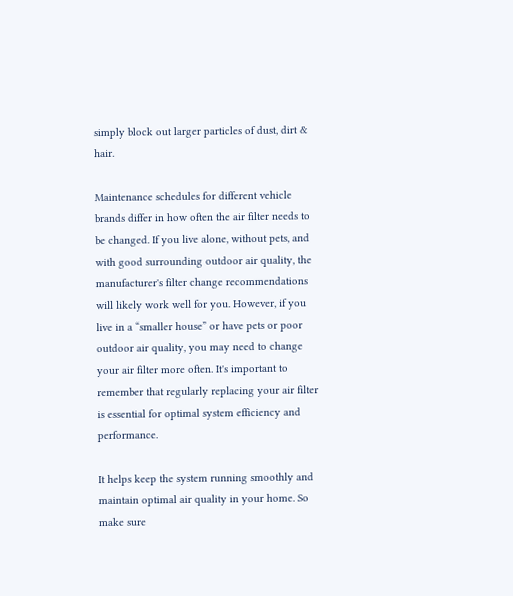simply block out larger particles of dust, dirt & hair.

Maintenance schedules for different vehicle brands differ in how often the air filter needs to be changed. If you live alone, without pets, and with good surrounding outdoor air quality, the manufacturer's filter change recommendations will likely work well for you. However, if you live in a “smaller house” or have pets or poor outdoor air quality, you may need to change your air filter more often. It's important to remember that regularly replacing your air filter is essential for optimal system efficiency and performance.

It helps keep the system running smoothly and maintain optimal air quality in your home. So make sure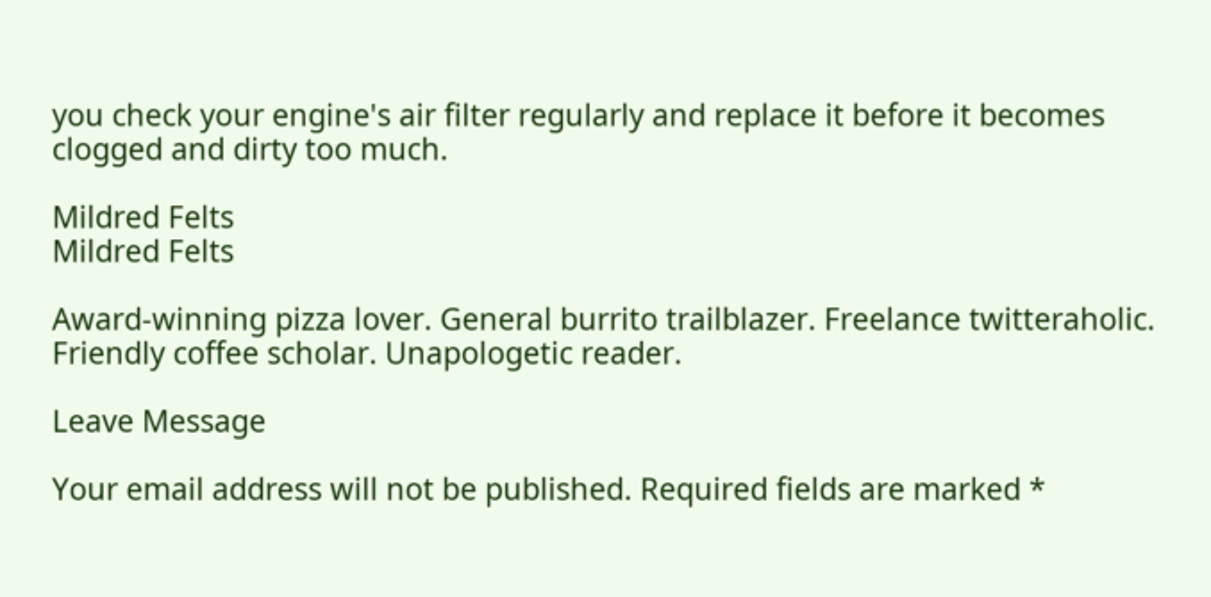you check your engine's air filter regularly and replace it before it becomes clogged and dirty too much.

Mildred Felts
Mildred Felts

Award-winning pizza lover. General burrito trailblazer. Freelance twitteraholic. Friendly coffee scholar. Unapologetic reader.

Leave Message

Your email address will not be published. Required fields are marked *